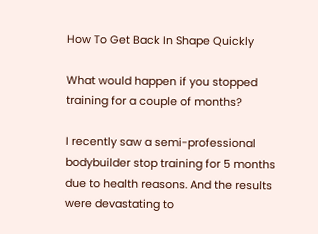How To Get Back In Shape Quickly

What would happen if you stopped training for a couple of months?

I recently saw a semi-professional bodybuilder stop training for 5 months due to health reasons. And the results were devastating to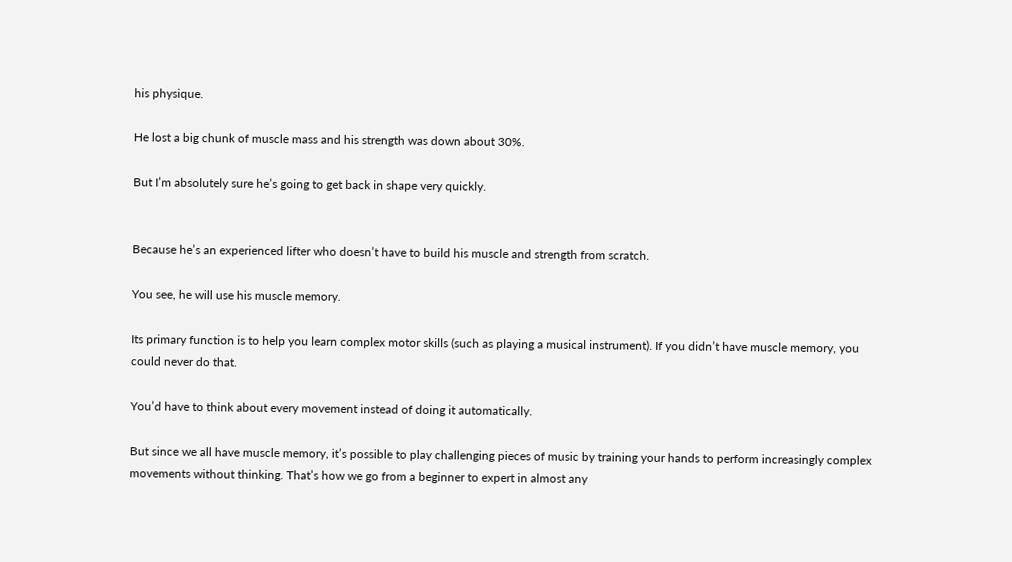his physique.

He lost a big chunk of muscle mass and his strength was down about 30%.

But I’m absolutely sure he’s going to get back in shape very quickly.


Because he’s an experienced lifter who doesn’t have to build his muscle and strength from scratch.

You see, he will use his muscle memory.

Its primary function is to help you learn complex motor skills (such as playing a musical instrument). If you didn’t have muscle memory, you could never do that.

You’d have to think about every movement instead of doing it automatically.

But since we all have muscle memory, it’s possible to play challenging pieces of music by training your hands to perform increasingly complex movements without thinking. That’s how we go from a beginner to expert in almost any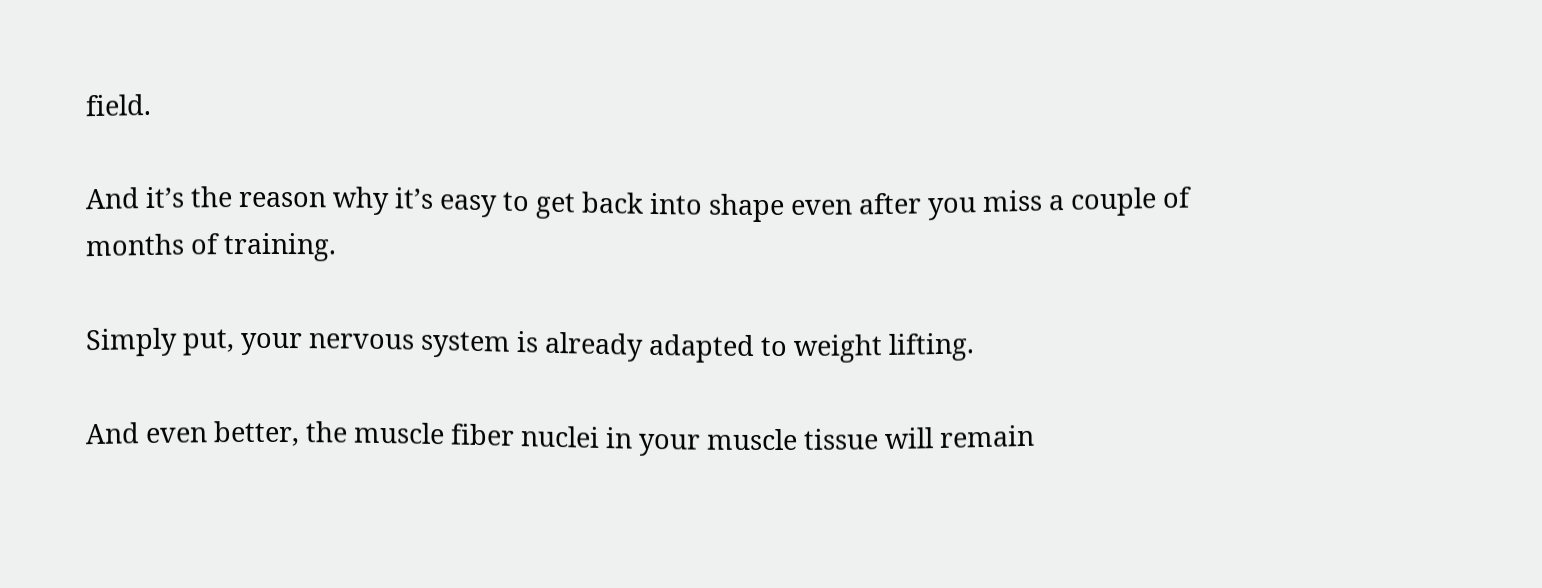field.

And it’s the reason why it’s easy to get back into shape even after you miss a couple of months of training.

Simply put, your nervous system is already adapted to weight lifting.

And even better, the muscle fiber nuclei in your muscle tissue will remain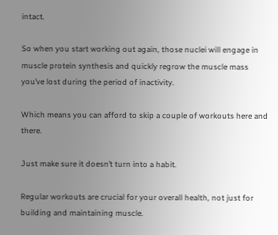intact.

So when you start working out again, those nuclei will engage in muscle protein synthesis and quickly regrow the muscle mass you’ve lost during the period of inactivity.

Which means you can afford to skip a couple of workouts here and there.

Just make sure it doesn’t turn into a habit.

Regular workouts are crucial for your overall health, not just for building and maintaining muscle.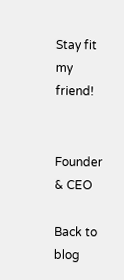Stay fit my friend!


Founder & CEO

Back to blog